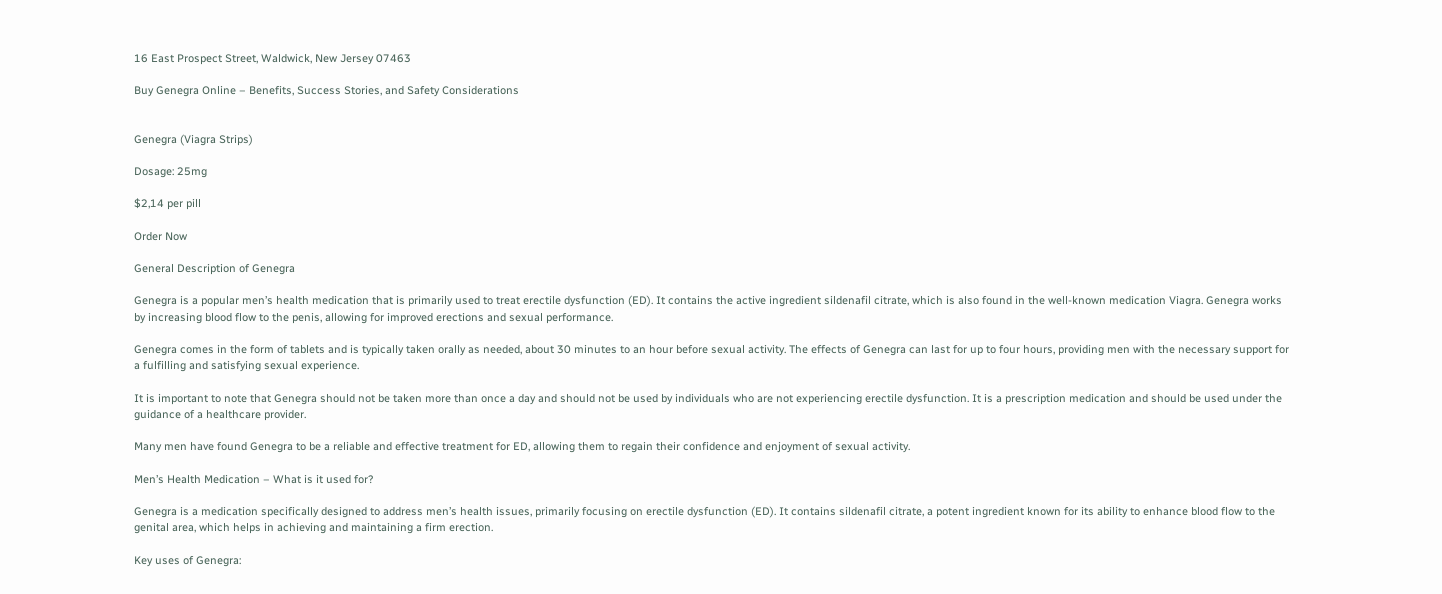16 East Prospect Street, Waldwick, New Jersey 07463

Buy Genegra Online – Benefits, Success Stories, and Safety Considerations


Genegra (Viagra Strips)

Dosage: 25mg

$2,14 per pill

Order Now

General Description of Genegra

Genegra is a popular men’s health medication that is primarily used to treat erectile dysfunction (ED). It contains the active ingredient sildenafil citrate, which is also found in the well-known medication Viagra. Genegra works by increasing blood flow to the penis, allowing for improved erections and sexual performance.

Genegra comes in the form of tablets and is typically taken orally as needed, about 30 minutes to an hour before sexual activity. The effects of Genegra can last for up to four hours, providing men with the necessary support for a fulfilling and satisfying sexual experience.

It is important to note that Genegra should not be taken more than once a day and should not be used by individuals who are not experiencing erectile dysfunction. It is a prescription medication and should be used under the guidance of a healthcare provider.

Many men have found Genegra to be a reliable and effective treatment for ED, allowing them to regain their confidence and enjoyment of sexual activity.

Men’s Health Medication – What is it used for?

Genegra is a medication specifically designed to address men’s health issues, primarily focusing on erectile dysfunction (ED). It contains sildenafil citrate, a potent ingredient known for its ability to enhance blood flow to the genital area, which helps in achieving and maintaining a firm erection.

Key uses of Genegra: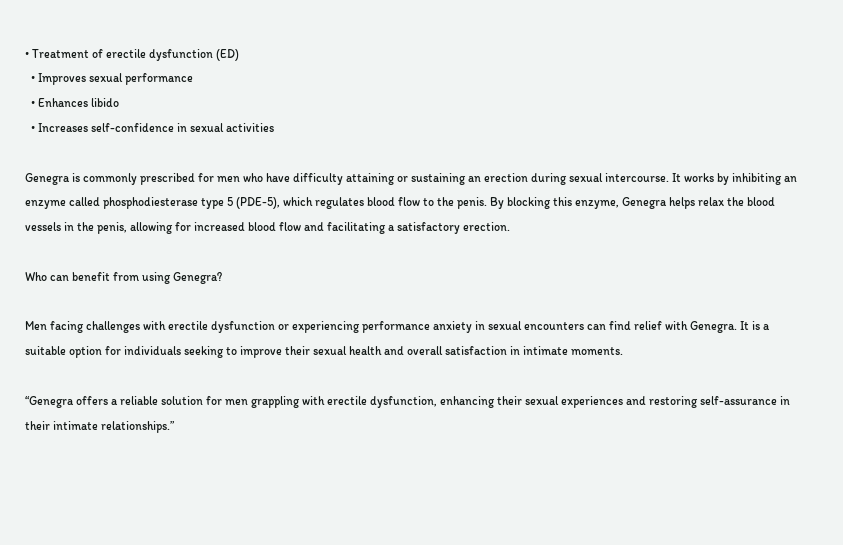• Treatment of erectile dysfunction (ED)
  • Improves sexual performance
  • Enhances libido
  • Increases self-confidence in sexual activities

Genegra is commonly prescribed for men who have difficulty attaining or sustaining an erection during sexual intercourse. It works by inhibiting an enzyme called phosphodiesterase type 5 (PDE-5), which regulates blood flow to the penis. By blocking this enzyme, Genegra helps relax the blood vessels in the penis, allowing for increased blood flow and facilitating a satisfactory erection.

Who can benefit from using Genegra?

Men facing challenges with erectile dysfunction or experiencing performance anxiety in sexual encounters can find relief with Genegra. It is a suitable option for individuals seeking to improve their sexual health and overall satisfaction in intimate moments.

“Genegra offers a reliable solution for men grappling with erectile dysfunction, enhancing their sexual experiences and restoring self-assurance in their intimate relationships.”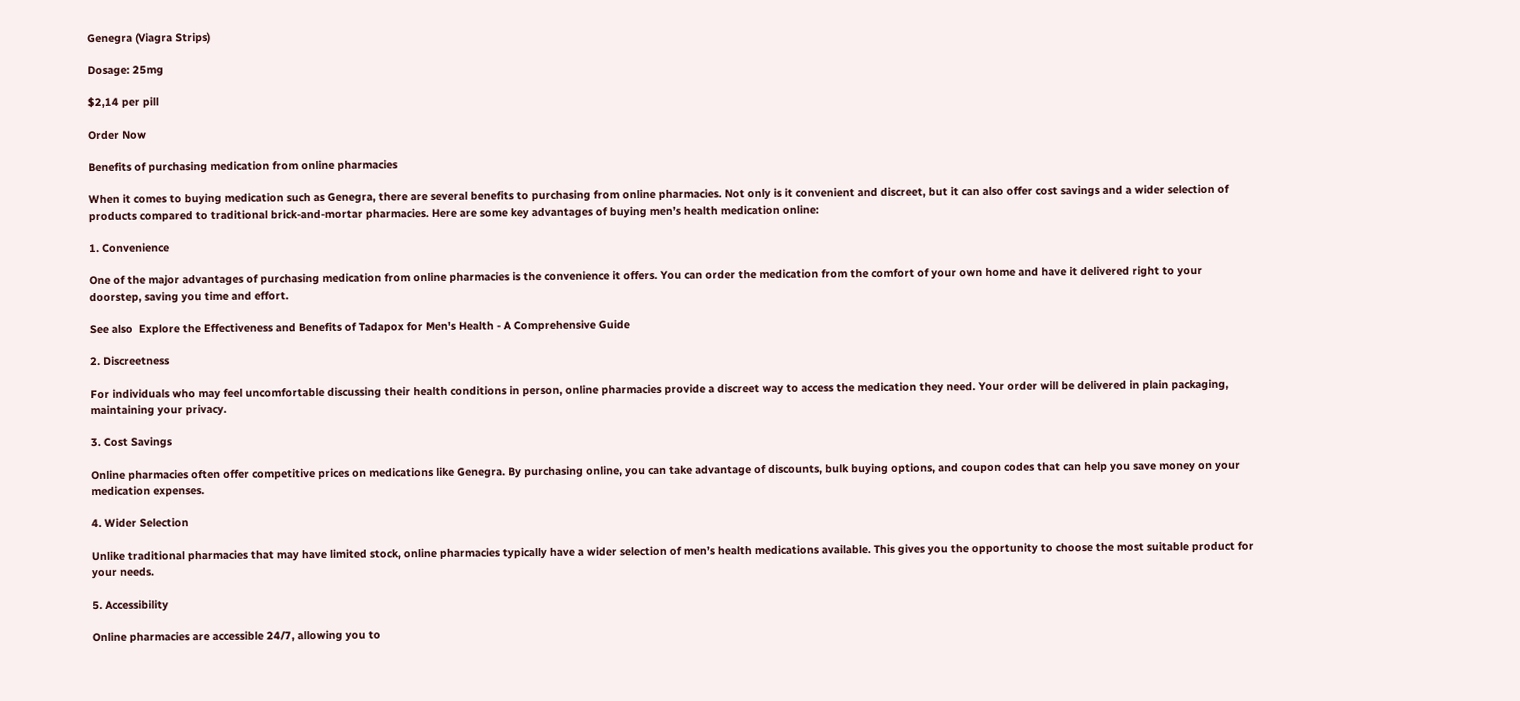Genegra (Viagra Strips)

Dosage: 25mg

$2,14 per pill

Order Now

Benefits of purchasing medication from online pharmacies

When it comes to buying medication such as Genegra, there are several benefits to purchasing from online pharmacies. Not only is it convenient and discreet, but it can also offer cost savings and a wider selection of products compared to traditional brick-and-mortar pharmacies. Here are some key advantages of buying men’s health medication online:

1. Convenience

One of the major advantages of purchasing medication from online pharmacies is the convenience it offers. You can order the medication from the comfort of your own home and have it delivered right to your doorstep, saving you time and effort.

See also  Explore the Effectiveness and Benefits of Tadapox for Men's Health - A Comprehensive Guide

2. Discreetness

For individuals who may feel uncomfortable discussing their health conditions in person, online pharmacies provide a discreet way to access the medication they need. Your order will be delivered in plain packaging, maintaining your privacy.

3. Cost Savings

Online pharmacies often offer competitive prices on medications like Genegra. By purchasing online, you can take advantage of discounts, bulk buying options, and coupon codes that can help you save money on your medication expenses.

4. Wider Selection

Unlike traditional pharmacies that may have limited stock, online pharmacies typically have a wider selection of men’s health medications available. This gives you the opportunity to choose the most suitable product for your needs.

5. Accessibility

Online pharmacies are accessible 24/7, allowing you to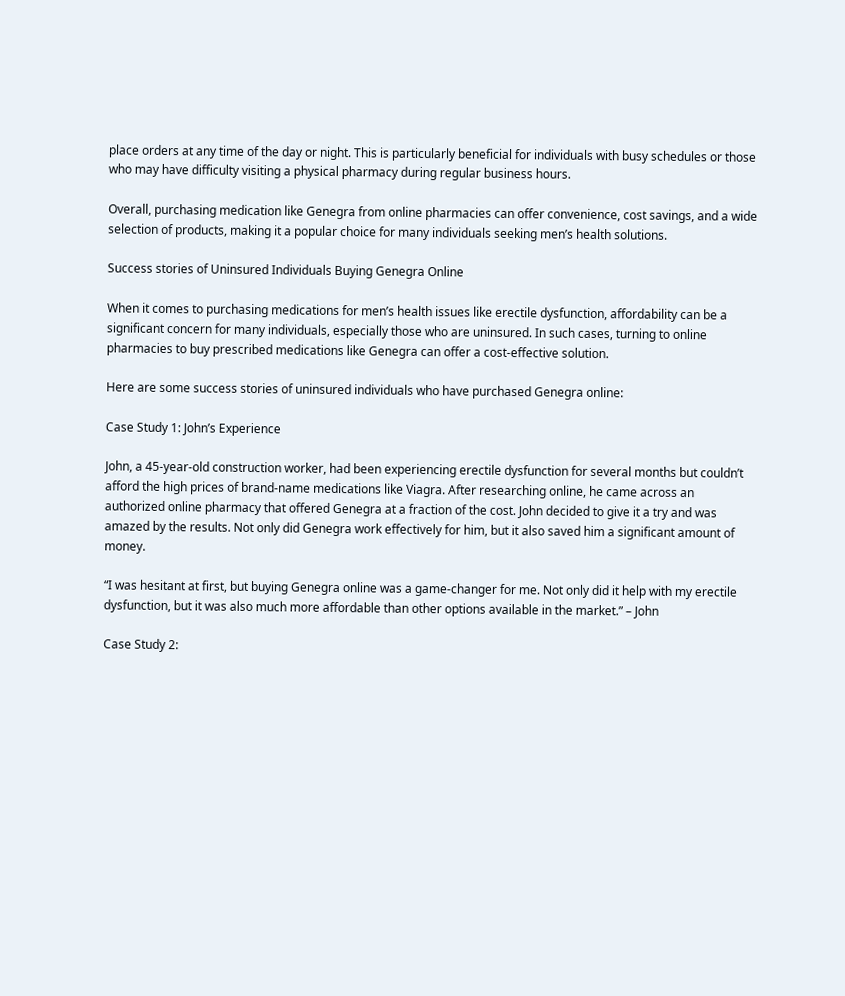place orders at any time of the day or night. This is particularly beneficial for individuals with busy schedules or those who may have difficulty visiting a physical pharmacy during regular business hours.

Overall, purchasing medication like Genegra from online pharmacies can offer convenience, cost savings, and a wide selection of products, making it a popular choice for many individuals seeking men’s health solutions.

Success stories of Uninsured Individuals Buying Genegra Online

When it comes to purchasing medications for men’s health issues like erectile dysfunction, affordability can be a significant concern for many individuals, especially those who are uninsured. In such cases, turning to online pharmacies to buy prescribed medications like Genegra can offer a cost-effective solution.

Here are some success stories of uninsured individuals who have purchased Genegra online:

Case Study 1: John’s Experience

John, a 45-year-old construction worker, had been experiencing erectile dysfunction for several months but couldn’t afford the high prices of brand-name medications like Viagra. After researching online, he came across an authorized online pharmacy that offered Genegra at a fraction of the cost. John decided to give it a try and was amazed by the results. Not only did Genegra work effectively for him, but it also saved him a significant amount of money.

“I was hesitant at first, but buying Genegra online was a game-changer for me. Not only did it help with my erectile dysfunction, but it was also much more affordable than other options available in the market.” – John

Case Study 2: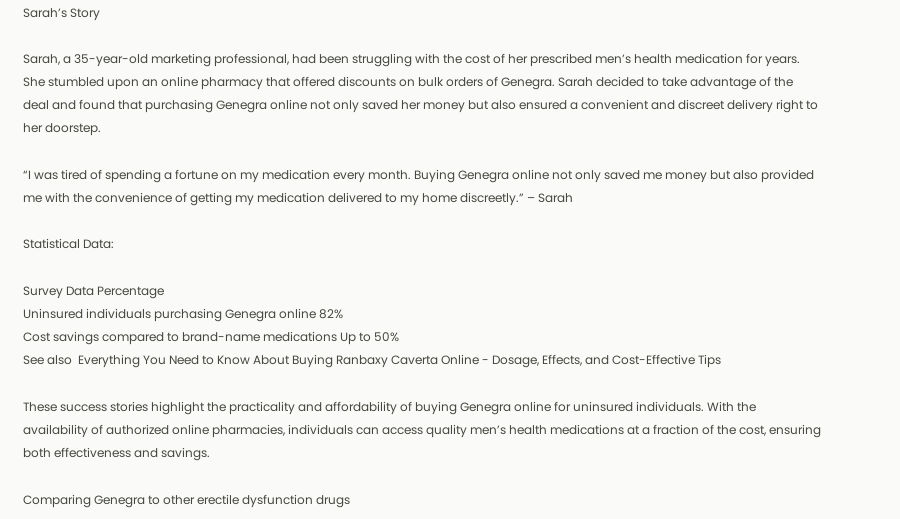Sarah’s Story

Sarah, a 35-year-old marketing professional, had been struggling with the cost of her prescribed men’s health medication for years. She stumbled upon an online pharmacy that offered discounts on bulk orders of Genegra. Sarah decided to take advantage of the deal and found that purchasing Genegra online not only saved her money but also ensured a convenient and discreet delivery right to her doorstep.

“I was tired of spending a fortune on my medication every month. Buying Genegra online not only saved me money but also provided me with the convenience of getting my medication delivered to my home discreetly.” – Sarah

Statistical Data:

Survey Data Percentage
Uninsured individuals purchasing Genegra online 82%
Cost savings compared to brand-name medications Up to 50%
See also  Everything You Need to Know About Buying Ranbaxy Caverta Online - Dosage, Effects, and Cost-Effective Tips

These success stories highlight the practicality and affordability of buying Genegra online for uninsured individuals. With the availability of authorized online pharmacies, individuals can access quality men’s health medications at a fraction of the cost, ensuring both effectiveness and savings.

Comparing Genegra to other erectile dysfunction drugs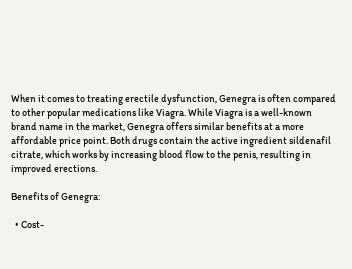When it comes to treating erectile dysfunction, Genegra is often compared to other popular medications like Viagra. While Viagra is a well-known brand name in the market, Genegra offers similar benefits at a more affordable price point. Both drugs contain the active ingredient sildenafil citrate, which works by increasing blood flow to the penis, resulting in improved erections.

Benefits of Genegra:

  • Cost-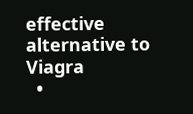effective alternative to Viagra
  •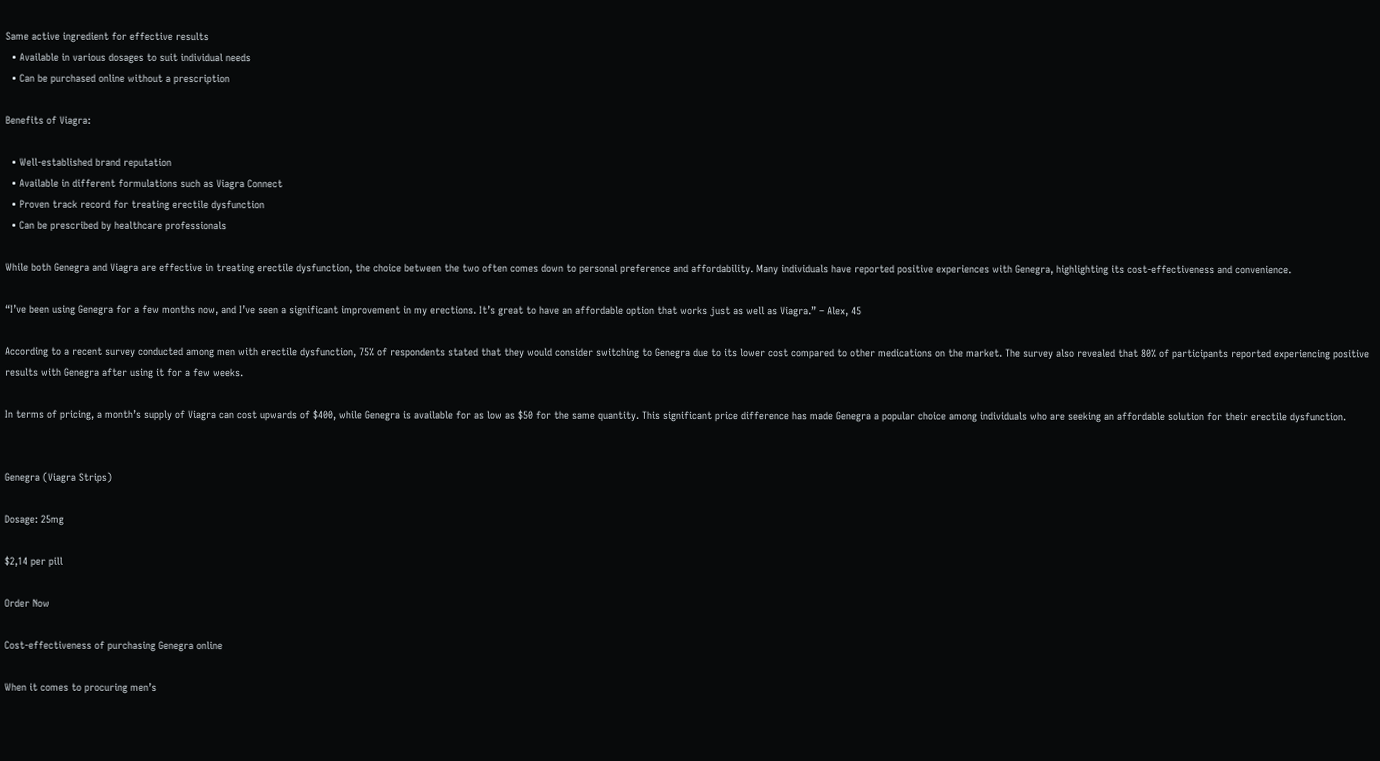Same active ingredient for effective results
  • Available in various dosages to suit individual needs
  • Can be purchased online without a prescription

Benefits of Viagra:

  • Well-established brand reputation
  • Available in different formulations such as Viagra Connect
  • Proven track record for treating erectile dysfunction
  • Can be prescribed by healthcare professionals

While both Genegra and Viagra are effective in treating erectile dysfunction, the choice between the two often comes down to personal preference and affordability. Many individuals have reported positive experiences with Genegra, highlighting its cost-effectiveness and convenience.

“I’ve been using Genegra for a few months now, and I’ve seen a significant improvement in my erections. It’s great to have an affordable option that works just as well as Viagra.” – Alex, 45

According to a recent survey conducted among men with erectile dysfunction, 75% of respondents stated that they would consider switching to Genegra due to its lower cost compared to other medications on the market. The survey also revealed that 80% of participants reported experiencing positive results with Genegra after using it for a few weeks.

In terms of pricing, a month’s supply of Viagra can cost upwards of $400, while Genegra is available for as low as $50 for the same quantity. This significant price difference has made Genegra a popular choice among individuals who are seeking an affordable solution for their erectile dysfunction.


Genegra (Viagra Strips)

Dosage: 25mg

$2,14 per pill

Order Now

Cost-effectiveness of purchasing Genegra online

When it comes to procuring men’s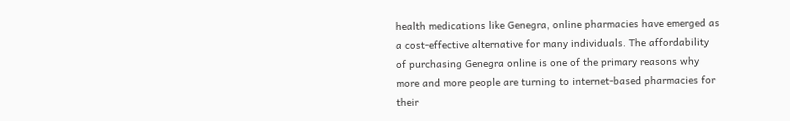health medications like Genegra, online pharmacies have emerged as a cost-effective alternative for many individuals. The affordability of purchasing Genegra online is one of the primary reasons why more and more people are turning to internet-based pharmacies for their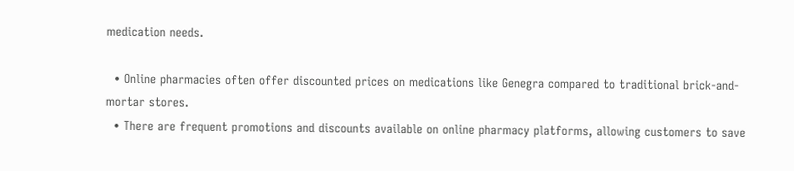medication needs.

  • Online pharmacies often offer discounted prices on medications like Genegra compared to traditional brick-and-mortar stores.
  • There are frequent promotions and discounts available on online pharmacy platforms, allowing customers to save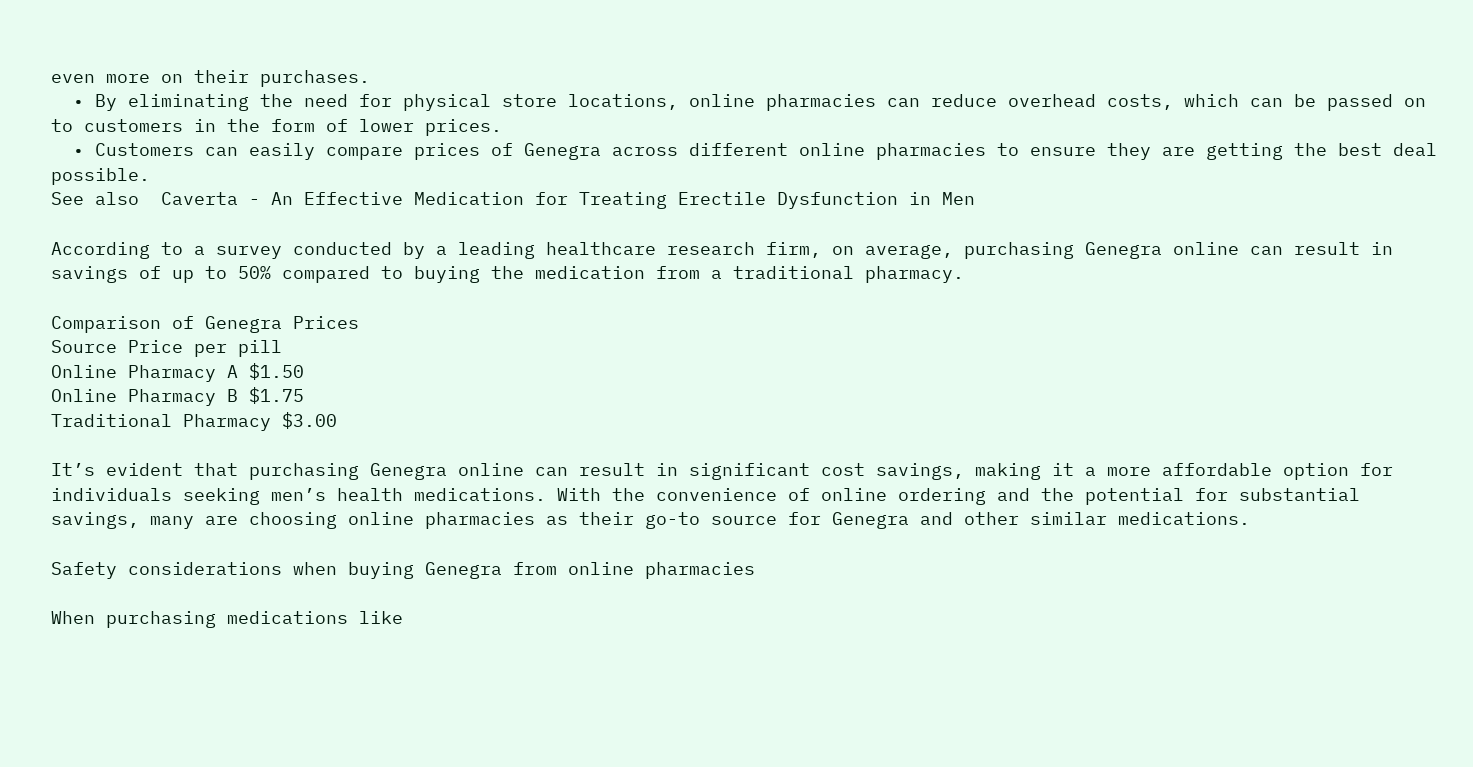even more on their purchases.
  • By eliminating the need for physical store locations, online pharmacies can reduce overhead costs, which can be passed on to customers in the form of lower prices.
  • Customers can easily compare prices of Genegra across different online pharmacies to ensure they are getting the best deal possible.
See also  Caverta - An Effective Medication for Treating Erectile Dysfunction in Men

According to a survey conducted by a leading healthcare research firm, on average, purchasing Genegra online can result in savings of up to 50% compared to buying the medication from a traditional pharmacy.

Comparison of Genegra Prices
Source Price per pill
Online Pharmacy A $1.50
Online Pharmacy B $1.75
Traditional Pharmacy $3.00

It’s evident that purchasing Genegra online can result in significant cost savings, making it a more affordable option for individuals seeking men’s health medications. With the convenience of online ordering and the potential for substantial savings, many are choosing online pharmacies as their go-to source for Genegra and other similar medications.

Safety considerations when buying Genegra from online pharmacies

When purchasing medications like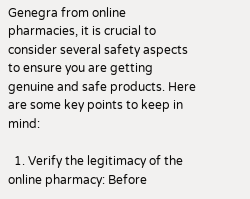Genegra from online pharmacies, it is crucial to consider several safety aspects to ensure you are getting genuine and safe products. Here are some key points to keep in mind:

  1. Verify the legitimacy of the online pharmacy: Before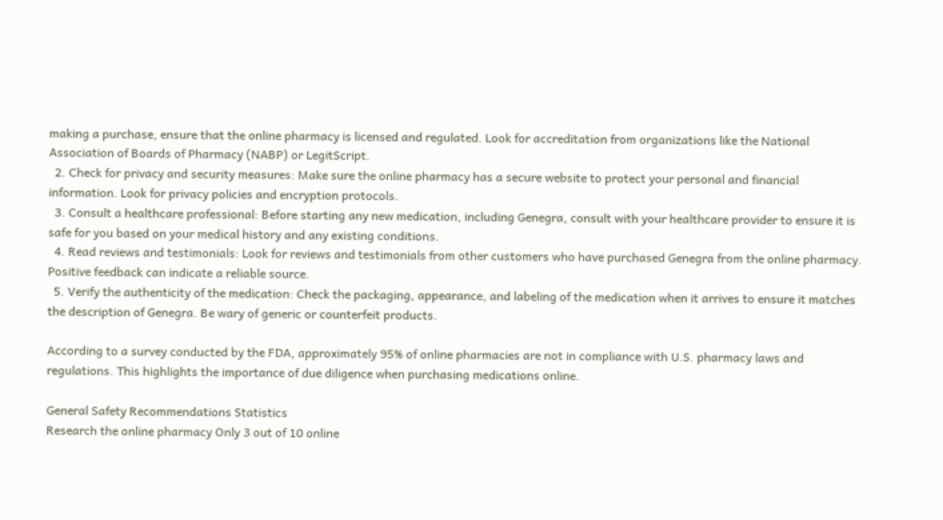making a purchase, ensure that the online pharmacy is licensed and regulated. Look for accreditation from organizations like the National Association of Boards of Pharmacy (NABP) or LegitScript.
  2. Check for privacy and security measures: Make sure the online pharmacy has a secure website to protect your personal and financial information. Look for privacy policies and encryption protocols.
  3. Consult a healthcare professional: Before starting any new medication, including Genegra, consult with your healthcare provider to ensure it is safe for you based on your medical history and any existing conditions.
  4. Read reviews and testimonials: Look for reviews and testimonials from other customers who have purchased Genegra from the online pharmacy. Positive feedback can indicate a reliable source.
  5. Verify the authenticity of the medication: Check the packaging, appearance, and labeling of the medication when it arrives to ensure it matches the description of Genegra. Be wary of generic or counterfeit products.

According to a survey conducted by the FDA, approximately 95% of online pharmacies are not in compliance with U.S. pharmacy laws and regulations. This highlights the importance of due diligence when purchasing medications online.

General Safety Recommendations Statistics
Research the online pharmacy Only 3 out of 10 online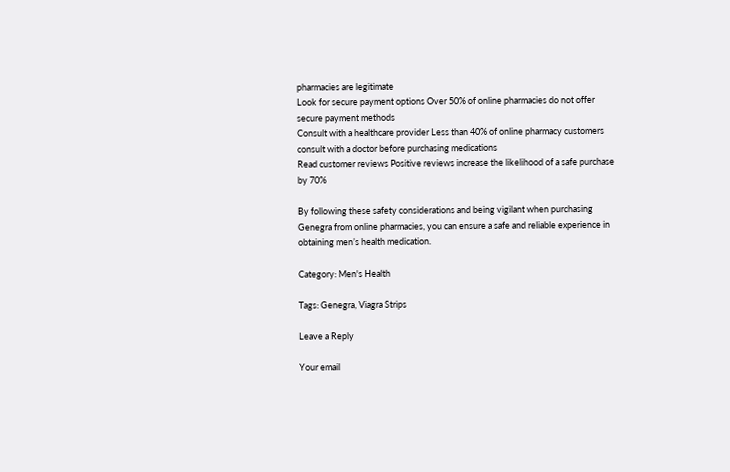pharmacies are legitimate
Look for secure payment options Over 50% of online pharmacies do not offer secure payment methods
Consult with a healthcare provider Less than 40% of online pharmacy customers consult with a doctor before purchasing medications
Read customer reviews Positive reviews increase the likelihood of a safe purchase by 70%

By following these safety considerations and being vigilant when purchasing Genegra from online pharmacies, you can ensure a safe and reliable experience in obtaining men’s health medication.

Category: Men's Health

Tags: Genegra, Viagra Strips

Leave a Reply

Your email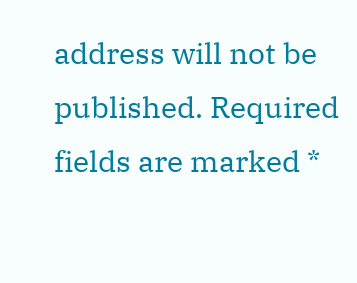address will not be published. Required fields are marked *